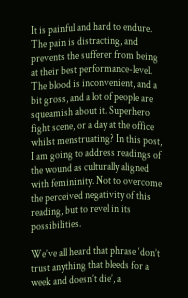It is painful and hard to endure. The pain is distracting, and prevents the sufferer from being at their best performance-level. The blood is inconvenient, and a bit gross, and a lot of people are squeamish about it. Superhero fight scene, or a day at the office whilst menstruating? In this post, I am going to address readings of the wound as culturally aligned with femininity. Not to overcome the perceived negativity of this reading, but to revel in its possibilities.

We’ve all heard that phrase ‘don’t trust anything that bleeds for a week and doesn’t die’, a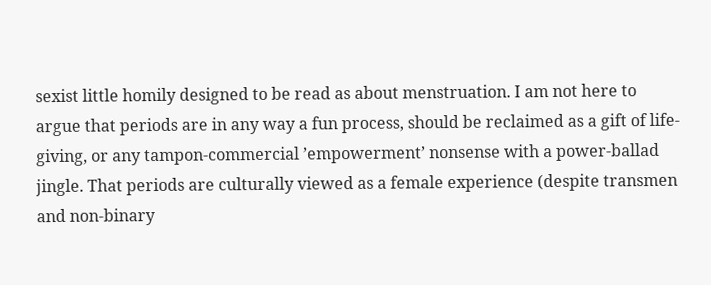sexist little homily designed to be read as about menstruation. I am not here to argue that periods are in any way a fun process, should be reclaimed as a gift of life-giving, or any tampon-commercial ’empowerment’ nonsense with a power-ballad jingle. That periods are culturally viewed as a female experience (despite transmen and non-binary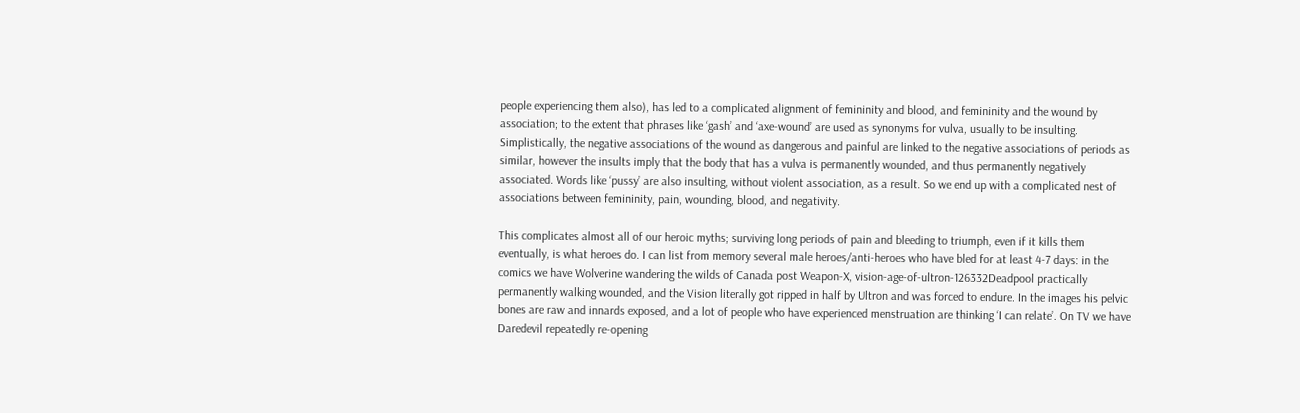people experiencing them also), has led to a complicated alignment of femininity and blood, and femininity and the wound by association; to the extent that phrases like ‘gash’ and ‘axe-wound’ are used as synonyms for vulva, usually to be insulting. Simplistically, the negative associations of the wound as dangerous and painful are linked to the negative associations of periods as similar, however the insults imply that the body that has a vulva is permanently wounded, and thus permanently negatively associated. Words like ‘pussy’ are also insulting, without violent association, as a result. So we end up with a complicated nest of associations between femininity, pain, wounding, blood, and negativity.

This complicates almost all of our heroic myths; surviving long periods of pain and bleeding to triumph, even if it kills them eventually, is what heroes do. I can list from memory several male heroes/anti-heroes who have bled for at least 4-7 days: in the comics we have Wolverine wandering the wilds of Canada post Weapon-X, vision-age-of-ultron-126332Deadpool practically permanently walking wounded, and the Vision literally got ripped in half by Ultron and was forced to endure. In the images his pelvic bones are raw and innards exposed, and a lot of people who have experienced menstruation are thinking ‘I can relate’. On TV we have Daredevil repeatedly re-opening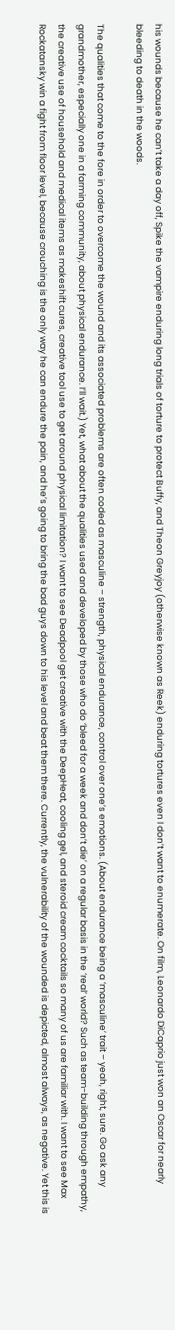his wounds because he can’t take a day off, Spike the vampire enduring long trials of torture to protect Buffy, and Theon Greyjoy (otherwise known as Reek) enduring tortures even I don’t want to enumerate. On film, Leonardo DiCaprio just won an Oscar for nearly bleeding to death in the woods.

The qualities that come to the fore in order to overcome the wound and its associated problems are often coded as masculine – strength, physical endurance, control over one’s emotions. (About endurance being a ‘masculine’ trait – yeah, right, sure. Go ask any grandmother, especially one in a farming community, about physical endurance. I’ll wait.) Yet, what about the qualities used and developed by those who do ‘bleed for a week and don’t die’ on a regular basis in the ‘real’ world? Such as team-building through empathy, the creative use of household and medical items as makeshift cures, creative tool use to get around physical limitation? I want to see Deadpool get creative with the DeepHeat, cooling gel, and steroid cream cocktails so many of us are familiar with. I want to see Max Rockatansky win a fight from floor level, because crouching is the only way he can endure the pain, and he’s going to bring the bad guys down to his level and beat them there. Currently, the vulnerability of the wounded is depicted, almost always, as negative. Yet this is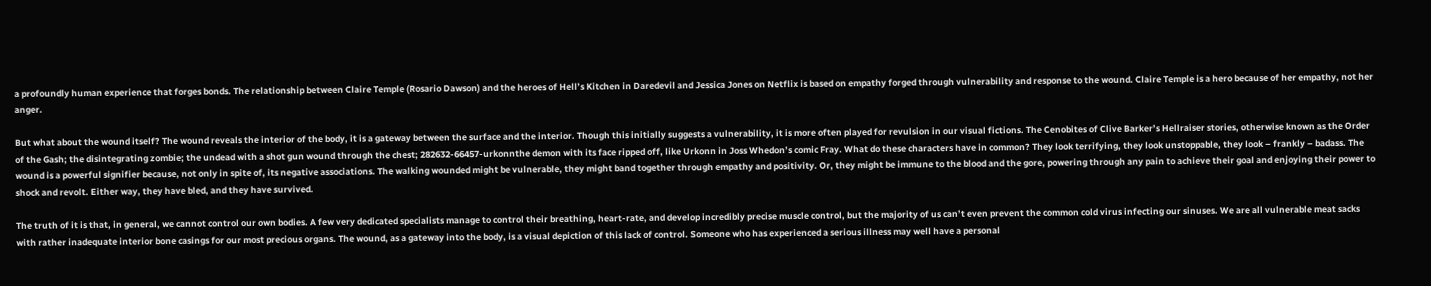a profoundly human experience that forges bonds. The relationship between Claire Temple (Rosario Dawson) and the heroes of Hell’s Kitchen in Daredevil and Jessica Jones on Netflix is based on empathy forged through vulnerability and response to the wound. Claire Temple is a hero because of her empathy, not her anger.

But what about the wound itself? The wound reveals the interior of the body, it is a gateway between the surface and the interior. Though this initially suggests a vulnerability, it is more often played for revulsion in our visual fictions. The Cenobites of Clive Barker’s Hellraiser stories, otherwise known as the Order of the Gash; the disintegrating zombie; the undead with a shot gun wound through the chest; 282632-66457-urkonnthe demon with its face ripped off, like Urkonn in Joss Whedon’s comic Fray. What do these characters have in common? They look terrifying, they look unstoppable, they look – frankly – badass. The wound is a powerful signifier because, not only in spite of, its negative associations. The walking wounded might be vulnerable, they might band together through empathy and positivity. Or, they might be immune to the blood and the gore, powering through any pain to achieve their goal and enjoying their power to shock and revolt. Either way, they have bled, and they have survived.

The truth of it is that, in general, we cannot control our own bodies. A few very dedicated specialists manage to control their breathing, heart-rate, and develop incredibly precise muscle control, but the majority of us can’t even prevent the common cold virus infecting our sinuses. We are all vulnerable meat sacks with rather inadequate interior bone casings for our most precious organs. The wound, as a gateway into the body, is a visual depiction of this lack of control. Someone who has experienced a serious illness may well have a personal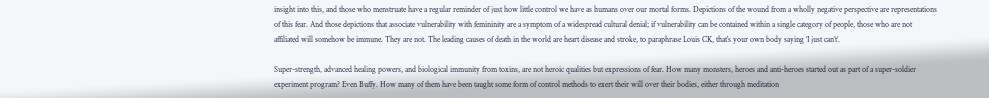insight into this, and those who menstruate have a regular reminder of just how little control we have as humans over our mortal forms. Depictions of the wound from a wholly negative perspective are representations of this fear. And those depictions that associate vulnerability with femininity are a symptom of a widespread cultural denial; if vulnerability can be contained within a single category of people, those who are not affiliated will somehow be immune. They are not. The leading causes of death in the world are heart disease and stroke, to paraphrase Louis CK, that’s your own body saying ‘I just can’t’.

Super-strength, advanced healing powers, and biological immunity from toxins, are not heroic qualities but expressions of fear. How many monsters, heroes and anti-heroes started out as part of a super-soldier experiment program? Even Buffy. How many of them have been taught some form of control methods to exert their will over their bodies, either through meditation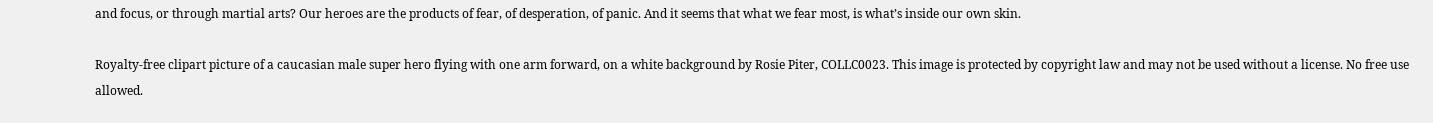and focus, or through martial arts? Our heroes are the products of fear, of desperation, of panic. And it seems that what we fear most, is what’s inside our own skin.

Royalty-free clipart picture of a caucasian male super hero flying with one arm forward, on a white background by Rosie Piter, COLLC0023. This image is protected by copyright law and may not be used without a license. No free use allowed.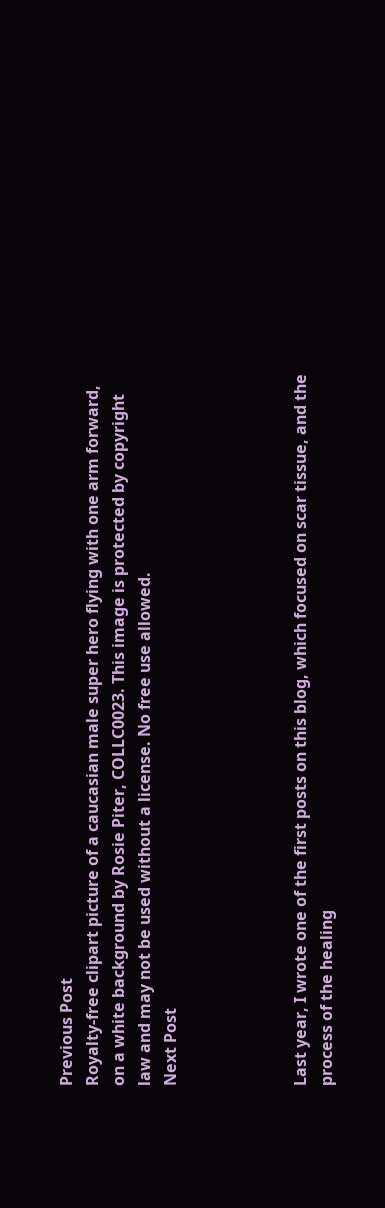Previous Post
Royalty-free clipart picture of a caucasian male super hero flying with one arm forward, on a white background by Rosie Piter, COLLC0023. This image is protected by copyright law and may not be used without a license. No free use allowed.
Next Post




Last year, I wrote one of the first posts on this blog, which focused on scar tissue, and the process of the healing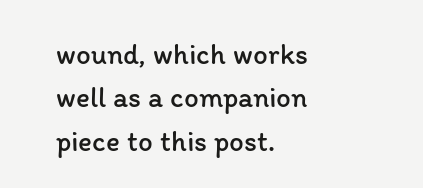wound, which works well as a companion piece to this post.